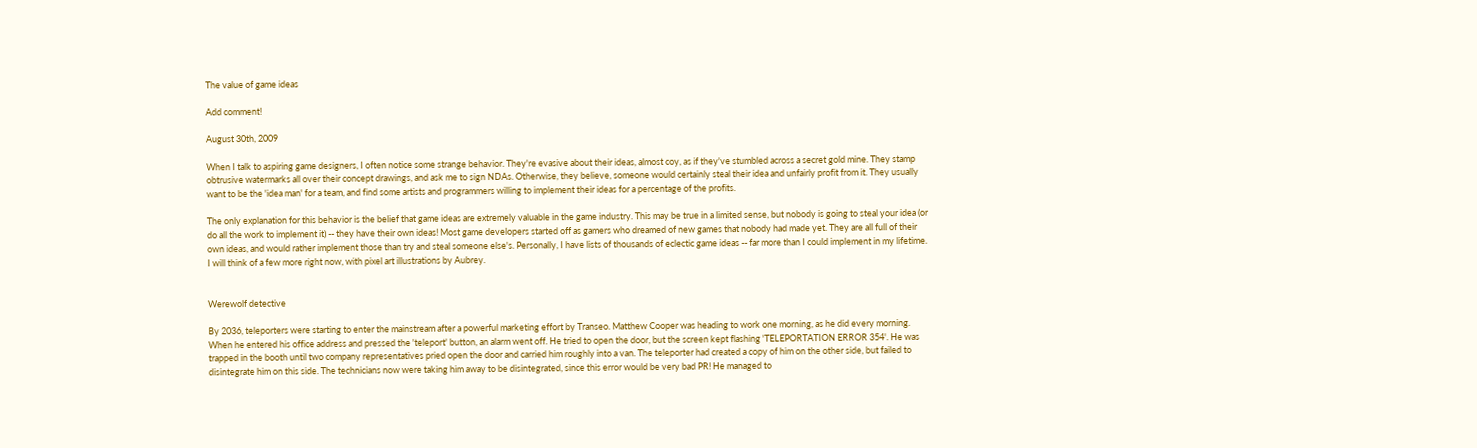The value of game ideas

Add comment!

August 30th, 2009

When I talk to aspiring game designers, I often notice some strange behavior. They're evasive about their ideas, almost coy, as if they've stumbled across a secret gold mine. They stamp obtrusive watermarks all over their concept drawings, and ask me to sign NDAs. Otherwise, they believe, someone would certainly steal their idea and unfairly profit from it. They usually want to be the 'idea man' for a team, and find some artists and programmers willing to implement their ideas for a percentage of the profits.

The only explanation for this behavior is the belief that game ideas are extremely valuable in the game industry. This may be true in a limited sense, but nobody is going to steal your idea (or do all the work to implement it) -- they have their own ideas! Most game developers started off as gamers who dreamed of new games that nobody had made yet. They are all full of their own ideas, and would rather implement those than try and steal someone else's. Personally, I have lists of thousands of eclectic game ideas -- far more than I could implement in my lifetime. I will think of a few more right now, with pixel art illustrations by Aubrey.


Werewolf detective

By 2036, teleporters were starting to enter the mainstream after a powerful marketing effort by Transeo. Matthew Cooper was heading to work one morning, as he did every morning. When he entered his office address and pressed the 'teleport' button, an alarm went off. He tried to open the door, but the screen kept flashing 'TELEPORTATION ERROR 354'. He was trapped in the booth until two company representatives pried open the door and carried him roughly into a van. The teleporter had created a copy of him on the other side, but failed to disintegrate him on this side. The technicians now were taking him away to be disintegrated, since this error would be very bad PR! He managed to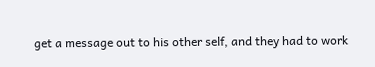get a message out to his other self, and they had to work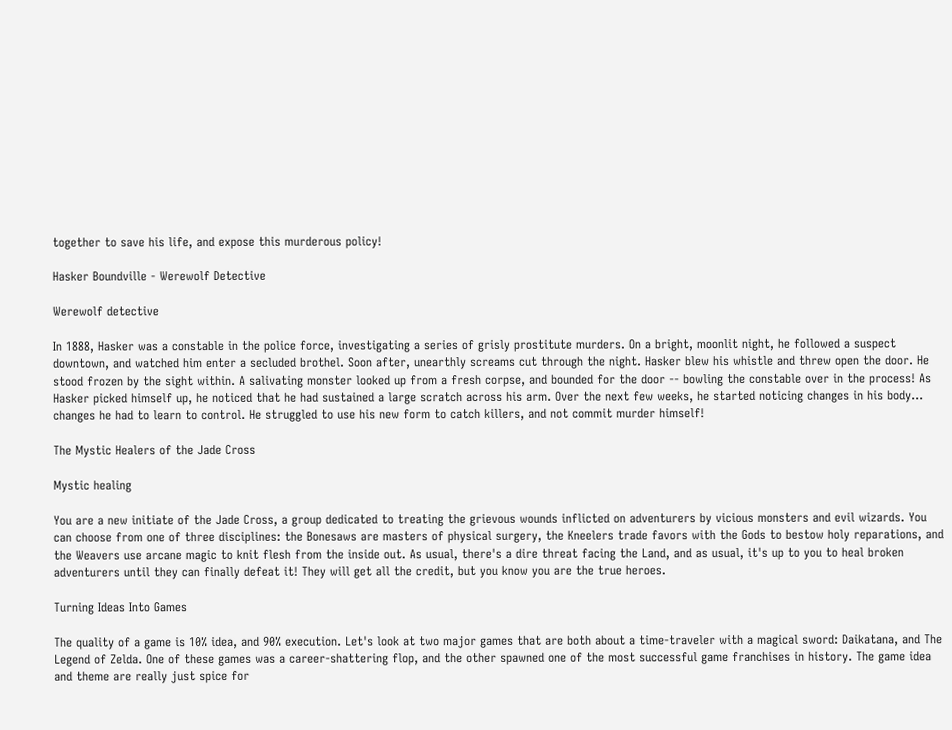together to save his life, and expose this murderous policy!

Hasker Boundville - Werewolf Detective

Werewolf detective

In 1888, Hasker was a constable in the police force, investigating a series of grisly prostitute murders. On a bright, moonlit night, he followed a suspect downtown, and watched him enter a secluded brothel. Soon after, unearthly screams cut through the night. Hasker blew his whistle and threw open the door. He stood frozen by the sight within. A salivating monster looked up from a fresh corpse, and bounded for the door -- bowling the constable over in the process! As Hasker picked himself up, he noticed that he had sustained a large scratch across his arm. Over the next few weeks, he started noticing changes in his body... changes he had to learn to control. He struggled to use his new form to catch killers, and not commit murder himself!

The Mystic Healers of the Jade Cross

Mystic healing

You are a new initiate of the Jade Cross, a group dedicated to treating the grievous wounds inflicted on adventurers by vicious monsters and evil wizards. You can choose from one of three disciplines: the Bonesaws are masters of physical surgery, the Kneelers trade favors with the Gods to bestow holy reparations, and the Weavers use arcane magic to knit flesh from the inside out. As usual, there's a dire threat facing the Land, and as usual, it's up to you to heal broken adventurers until they can finally defeat it! They will get all the credit, but you know you are the true heroes.

Turning Ideas Into Games

The quality of a game is 10% idea, and 90% execution. Let's look at two major games that are both about a time-traveler with a magical sword: Daikatana, and The Legend of Zelda. One of these games was a career-shattering flop, and the other spawned one of the most successful game franchises in history. The game idea and theme are really just spice for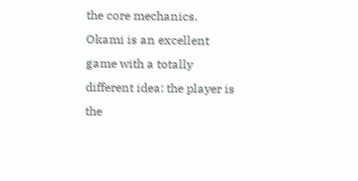the core mechanics. Okami is an excellent game with a totally different idea: the player is the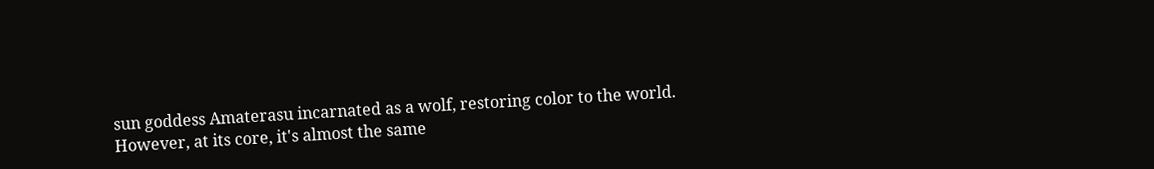sun goddess Amaterasu incarnated as a wolf, restoring color to the world. However, at its core, it's almost the same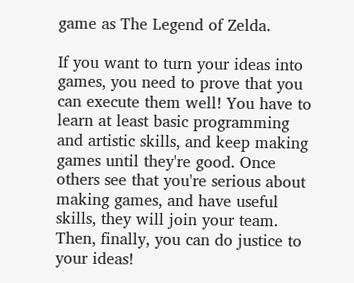game as The Legend of Zelda.

If you want to turn your ideas into games, you need to prove that you can execute them well! You have to learn at least basic programming and artistic skills, and keep making games until they're good. Once others see that you're serious about making games, and have useful skills, they will join your team. Then, finally, you can do justice to your ideas!